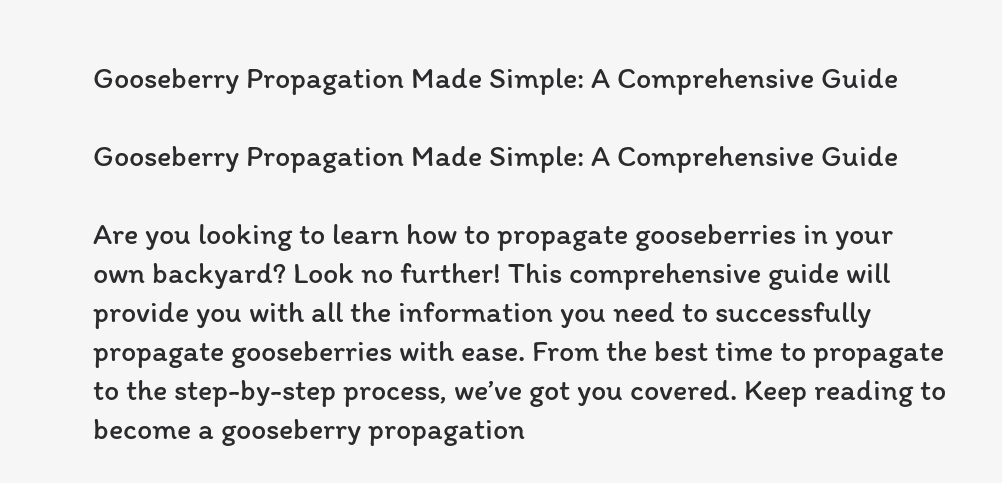Gooseberry Propagation Made Simple: A Comprehensive Guide

Gooseberry Propagation Made Simple: A Comprehensive Guide

Are you looking to learn how to propagate gooseberries in your own backyard? Look no further! This comprehensive guide will provide you with all the information you need to successfully propagate gooseberries with ease. From the best time to propagate to the step-by-step process, we’ve got you covered. Keep reading to become a gooseberry propagation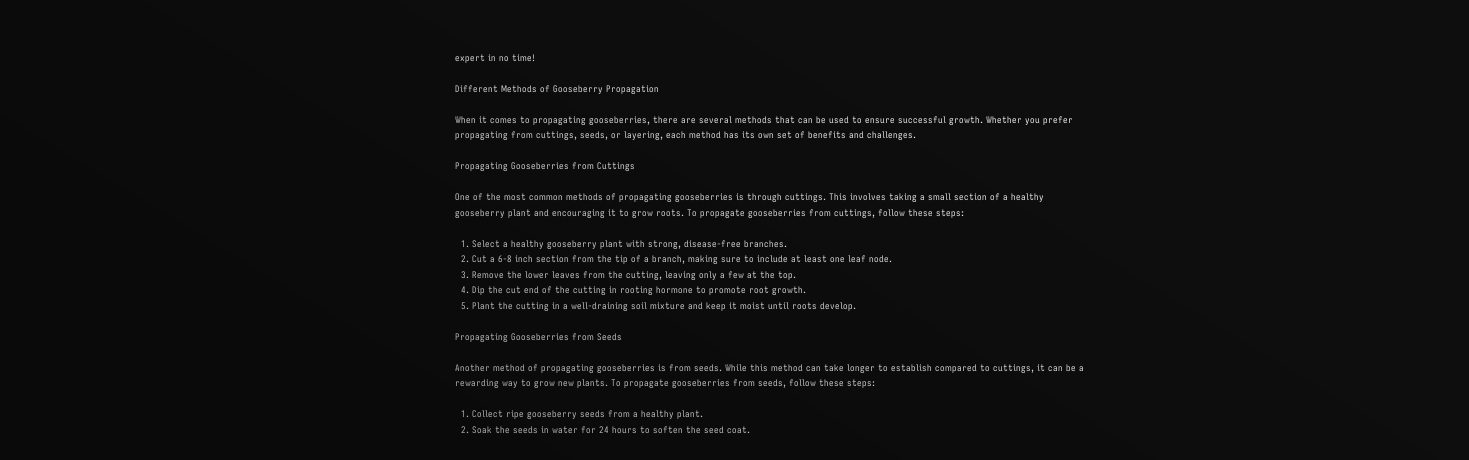expert in no time!

Different Methods of Gooseberry Propagation

When it comes to propagating gooseberries, there are several methods that can be used to ensure successful growth. Whether you prefer propagating from cuttings, seeds, or layering, each method has its own set of benefits and challenges.

Propagating Gooseberries from Cuttings

One of the most common methods of propagating gooseberries is through cuttings. This involves taking a small section of a healthy gooseberry plant and encouraging it to grow roots. To propagate gooseberries from cuttings, follow these steps:

  1. Select a healthy gooseberry plant with strong, disease-free branches.
  2. Cut a 6-8 inch section from the tip of a branch, making sure to include at least one leaf node.
  3. Remove the lower leaves from the cutting, leaving only a few at the top.
  4. Dip the cut end of the cutting in rooting hormone to promote root growth.
  5. Plant the cutting in a well-draining soil mixture and keep it moist until roots develop.

Propagating Gooseberries from Seeds

Another method of propagating gooseberries is from seeds. While this method can take longer to establish compared to cuttings, it can be a rewarding way to grow new plants. To propagate gooseberries from seeds, follow these steps:

  1. Collect ripe gooseberry seeds from a healthy plant.
  2. Soak the seeds in water for 24 hours to soften the seed coat.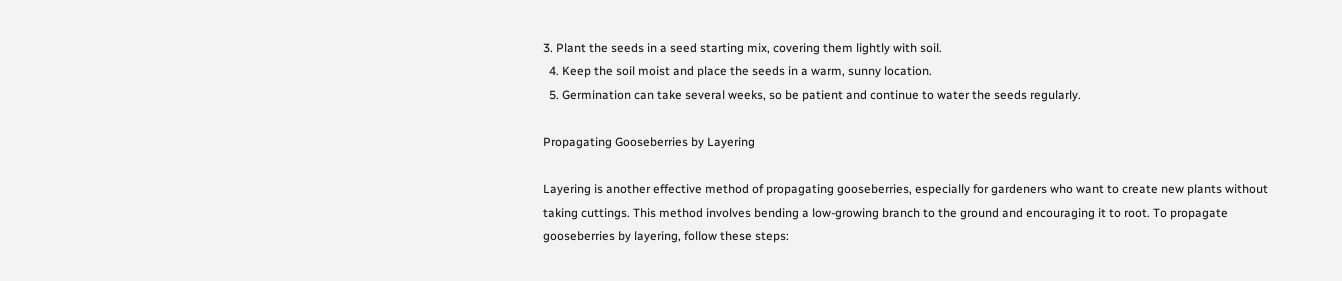3. Plant the seeds in a seed starting mix, covering them lightly with soil.
  4. Keep the soil moist and place the seeds in a warm, sunny location.
  5. Germination can take several weeks, so be patient and continue to water the seeds regularly.

Propagating Gooseberries by Layering

Layering is another effective method of propagating gooseberries, especially for gardeners who want to create new plants without taking cuttings. This method involves bending a low-growing branch to the ground and encouraging it to root. To propagate gooseberries by layering, follow these steps: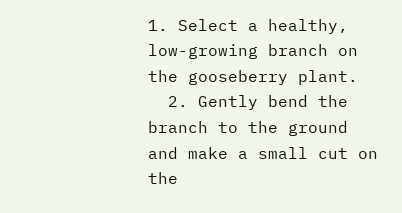1. Select a healthy, low-growing branch on the gooseberry plant.
  2. Gently bend the branch to the ground and make a small cut on the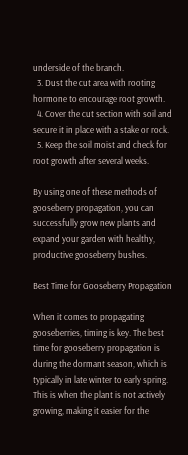underside of the branch.
  3. Dust the cut area with rooting hormone to encourage root growth.
  4. Cover the cut section with soil and secure it in place with a stake or rock.
  5. Keep the soil moist and check for root growth after several weeks.

By using one of these methods of gooseberry propagation, you can successfully grow new plants and expand your garden with healthy, productive gooseberry bushes.

Best Time for Gooseberry Propagation

When it comes to propagating gooseberries, timing is key. The best time for gooseberry propagation is during the dormant season, which is typically in late winter to early spring. This is when the plant is not actively growing, making it easier for the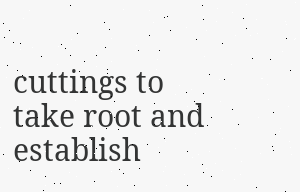cuttings to take root and establish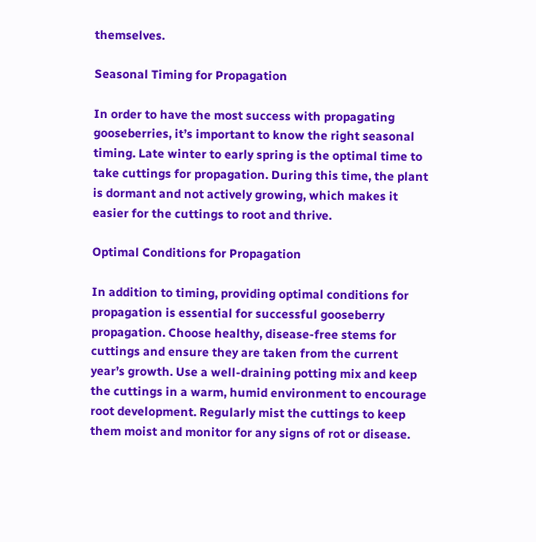themselves.

Seasonal Timing for Propagation

In order to have the most success with propagating gooseberries, it’s important to know the right seasonal timing. Late winter to early spring is the optimal time to take cuttings for propagation. During this time, the plant is dormant and not actively growing, which makes it easier for the cuttings to root and thrive.

Optimal Conditions for Propagation

In addition to timing, providing optimal conditions for propagation is essential for successful gooseberry propagation. Choose healthy, disease-free stems for cuttings and ensure they are taken from the current year’s growth. Use a well-draining potting mix and keep the cuttings in a warm, humid environment to encourage root development. Regularly mist the cuttings to keep them moist and monitor for any signs of rot or disease.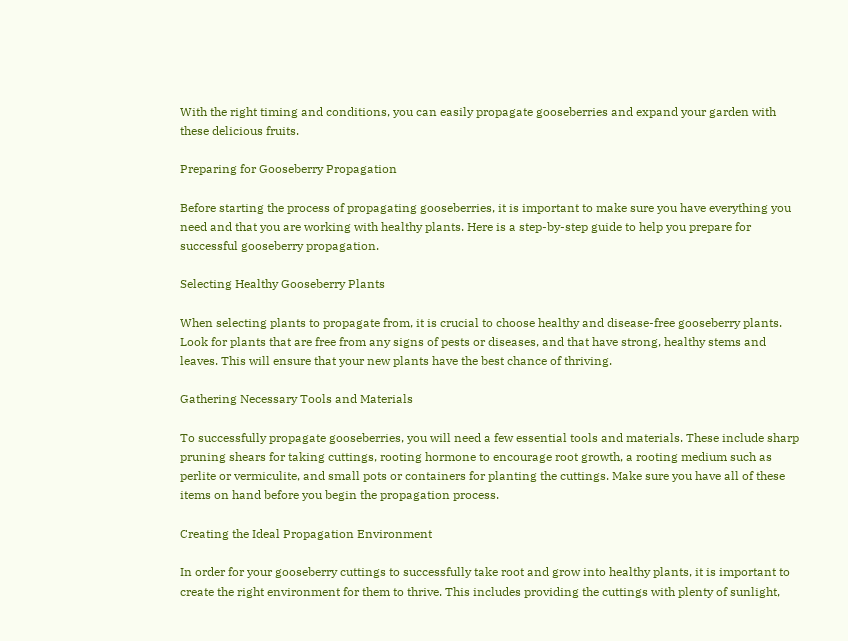With the right timing and conditions, you can easily propagate gooseberries and expand your garden with these delicious fruits.

Preparing for Gooseberry Propagation

Before starting the process of propagating gooseberries, it is important to make sure you have everything you need and that you are working with healthy plants. Here is a step-by-step guide to help you prepare for successful gooseberry propagation.

Selecting Healthy Gooseberry Plants

When selecting plants to propagate from, it is crucial to choose healthy and disease-free gooseberry plants. Look for plants that are free from any signs of pests or diseases, and that have strong, healthy stems and leaves. This will ensure that your new plants have the best chance of thriving.

Gathering Necessary Tools and Materials

To successfully propagate gooseberries, you will need a few essential tools and materials. These include sharp pruning shears for taking cuttings, rooting hormone to encourage root growth, a rooting medium such as perlite or vermiculite, and small pots or containers for planting the cuttings. Make sure you have all of these items on hand before you begin the propagation process.

Creating the Ideal Propagation Environment

In order for your gooseberry cuttings to successfully take root and grow into healthy plants, it is important to create the right environment for them to thrive. This includes providing the cuttings with plenty of sunlight,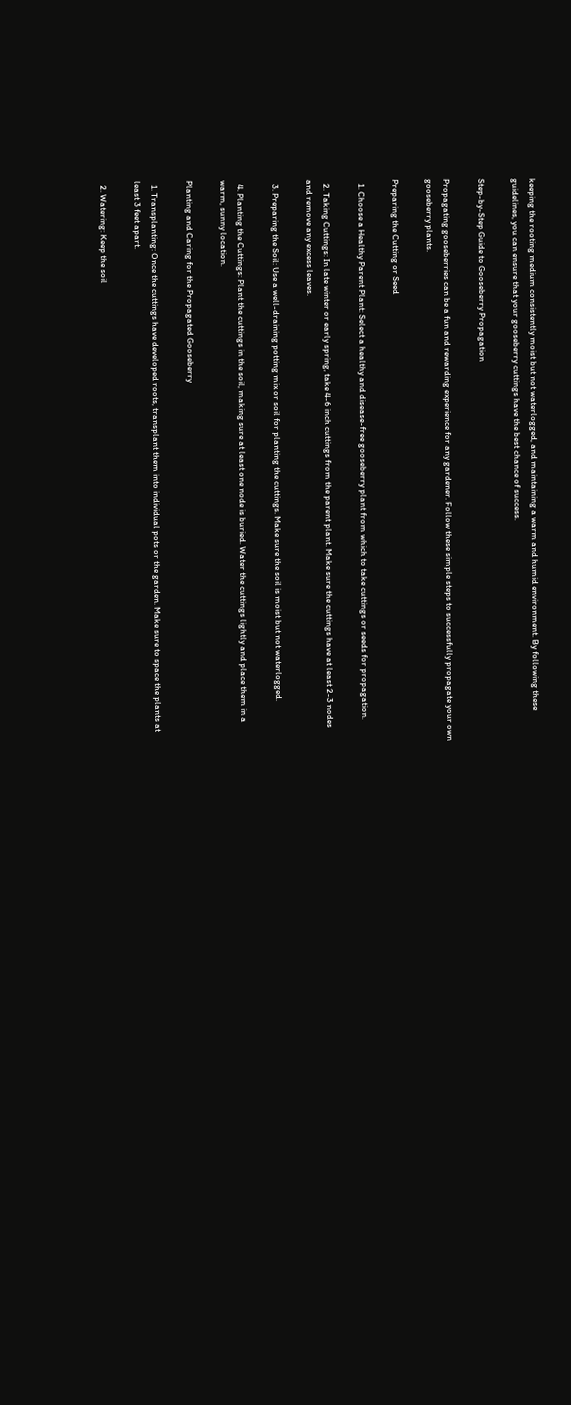keeping the rooting medium consistently moist but not waterlogged, and maintaining a warm and humid environment. By following these guidelines, you can ensure that your gooseberry cuttings have the best chance of success.

Step-by-Step Guide to Gooseberry Propagation

Propagating gooseberries can be a fun and rewarding experience for any gardener. Follow these simple steps to successfully propagate your own gooseberry plants.

Preparing the Cutting or Seed

  1. Choose a Healthy Parent Plant: Select a healthy and disease-free gooseberry plant from which to take cuttings or seeds for propagation.

  2. Taking Cuttings: In late winter or early spring, take 4-6 inch cuttings from the parent plant. Make sure the cuttings have at least 2-3 nodes and remove any excess leaves.

  3. Preparing the Soil: Use a well-draining potting mix or soil for planting the cuttings. Make sure the soil is moist but not waterlogged.

  4. Planting the Cuttings: Plant the cuttings in the soil, making sure at least one node is buried. Water the cuttings lightly and place them in a warm, sunny location.

Planting and Caring for the Propagated Gooseberry

  1. Transplanting: Once the cuttings have developed roots, transplant them into individual pots or the garden. Make sure to space the plants at least 3 feet apart.

  2. Watering: Keep the soil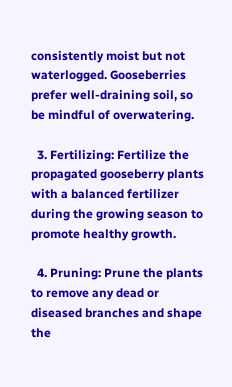consistently moist but not waterlogged. Gooseberries prefer well-draining soil, so be mindful of overwatering.

  3. Fertilizing: Fertilize the propagated gooseberry plants with a balanced fertilizer during the growing season to promote healthy growth.

  4. Pruning: Prune the plants to remove any dead or diseased branches and shape the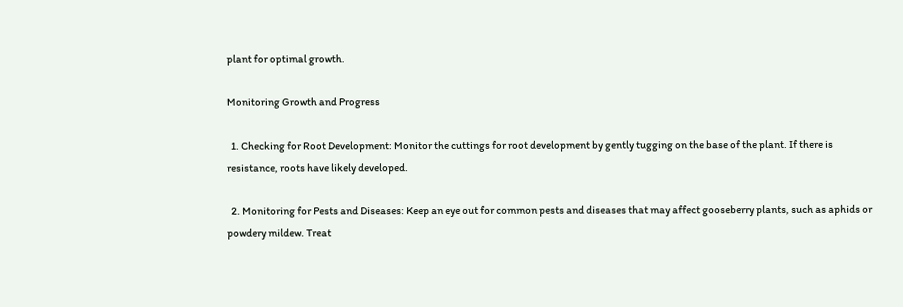plant for optimal growth.

Monitoring Growth and Progress

  1. Checking for Root Development: Monitor the cuttings for root development by gently tugging on the base of the plant. If there is resistance, roots have likely developed.

  2. Monitoring for Pests and Diseases: Keep an eye out for common pests and diseases that may affect gooseberry plants, such as aphids or powdery mildew. Treat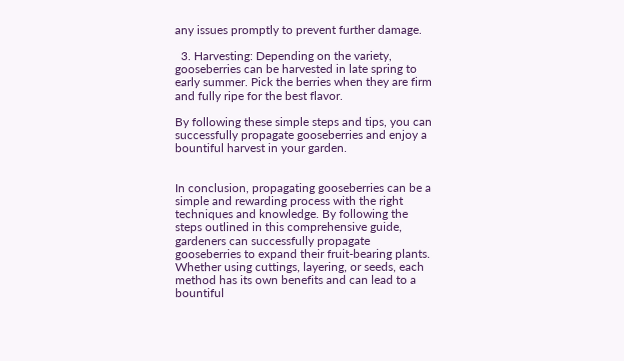any issues promptly to prevent further damage.

  3. Harvesting: Depending on the variety, gooseberries can be harvested in late spring to early summer. Pick the berries when they are firm and fully ripe for the best flavor.

By following these simple steps and tips, you can successfully propagate gooseberries and enjoy a bountiful harvest in your garden.


In conclusion, propagating gooseberries can be a simple and rewarding process with the right techniques and knowledge. By following the steps outlined in this comprehensive guide, gardeners can successfully propagate gooseberries to expand their fruit-bearing plants. Whether using cuttings, layering, or seeds, each method has its own benefits and can lead to a bountiful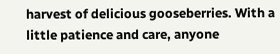harvest of delicious gooseberries. With a little patience and care, anyone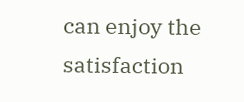can enjoy the satisfaction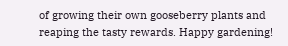of growing their own gooseberry plants and reaping the tasty rewards. Happy gardening!